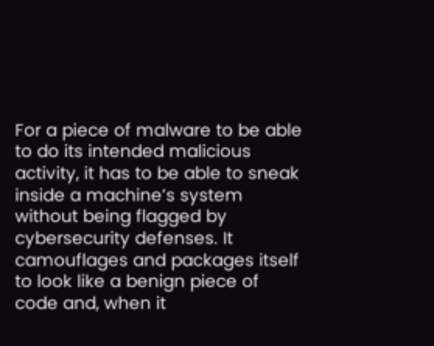For a piece of malware to be able to do its intended malicious activity, it has to be able to sneak inside a machine’s system without being flagged by cybersecurity defenses. It camouflages and packages itself to look like a benign piece of code and, when it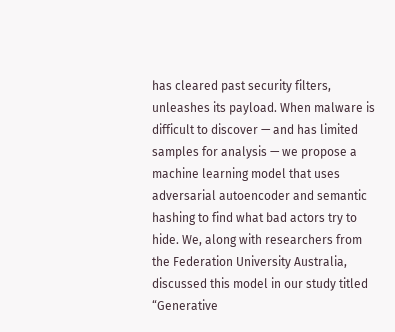has cleared past security filters, unleashes its payload. When malware is difficult to discover — and has limited samples for analysis — we propose a machine learning model that uses adversarial autoencoder and semantic hashing to find what bad actors try to hide. We, along with researchers from the Federation University Australia, discussed this model in our study titled “Generative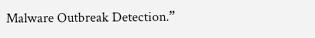Malware Outbreak Detection.”